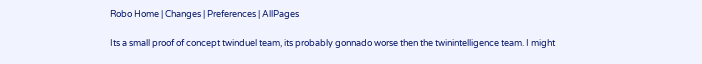Robo Home | Changes | Preferences | AllPages

Its a small proof of concept twinduel team, its probably gonnado worse then the twinintelligence team. I might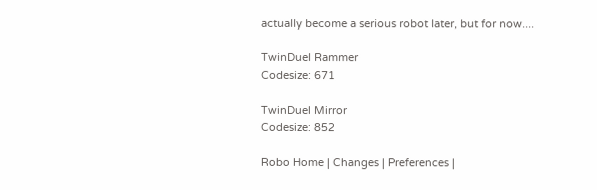actually become a serious robot later, but for now....

TwinDuel Rammer
Codesize: 671

TwinDuel Mirror
Codesize: 852

Robo Home | Changes | Preferences |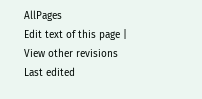AllPages
Edit text of this page | View other revisions
Last edited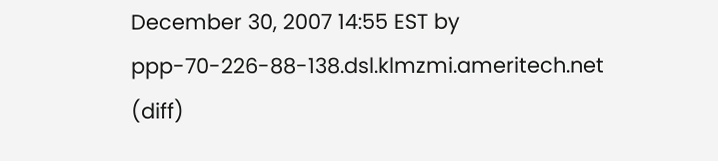December 30, 2007 14:55 EST by ppp-70-226-88-138.dsl.klmzmi.ameritech.net (diff)